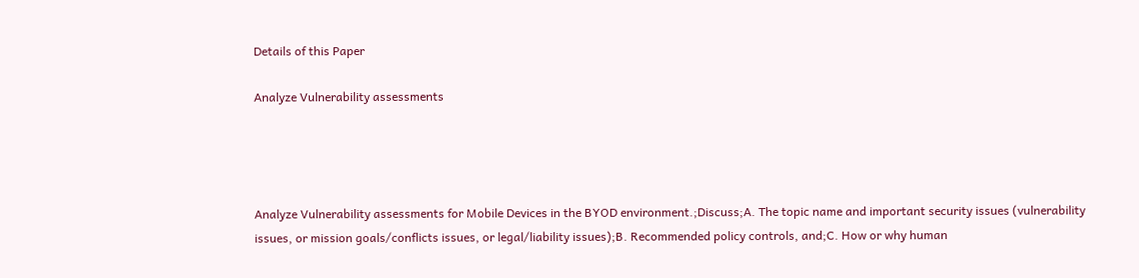Details of this Paper

Analyze Vulnerability assessments




Analyze Vulnerability assessments for Mobile Devices in the BYOD environment.;Discuss;A. The topic name and important security issues (vulnerability issues, or mission goals/conflicts issues, or legal/liability issues);B. Recommended policy controls, and;C. How or why human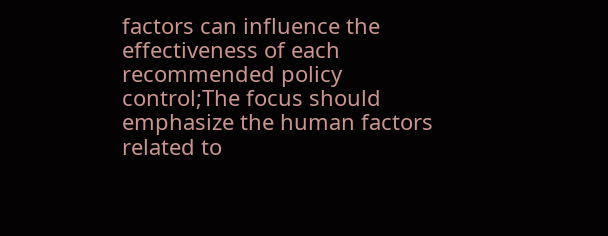factors can influence the effectiveness of each recommended policy control;The focus should emphasize the human factors related to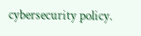cybersecurity policy.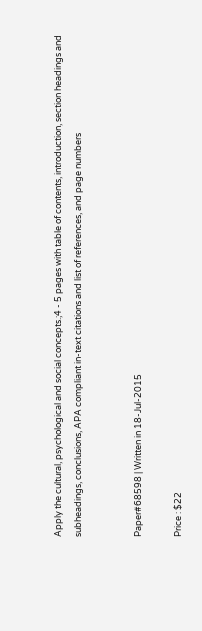Apply the cultural, psychological and social concepts.;4 - 5 pages with table of contents, introduction, section headings and subheadings, conclusions, APA compliant in-text citations and list of references, and page numbers


Paper#68598 | Written in 18-Jul-2015

Price : $22